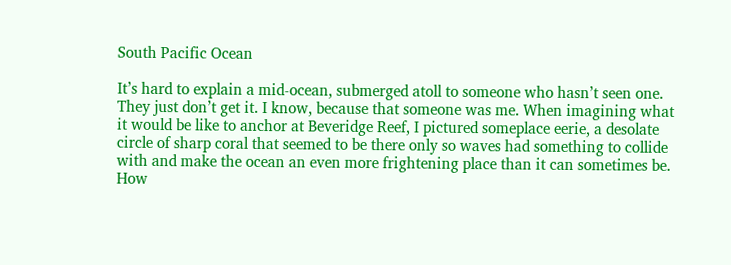South Pacific Ocean

It’s hard to explain a mid-ocean, submerged atoll to someone who hasn’t seen one. They just don’t get it. I know, because that someone was me. When imagining what it would be like to anchor at Beveridge Reef, I pictured someplace eerie, a desolate circle of sharp coral that seemed to be there only so waves had something to collide with and make the ocean an even more frightening place than it can sometimes be. How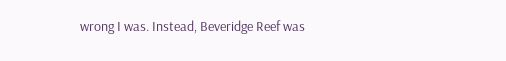wrong I was. Instead, Beveridge Reef was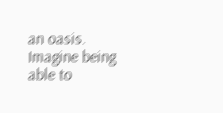an oasis. Imagine being able to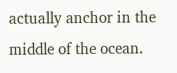actually anchor in the middle of the ocean.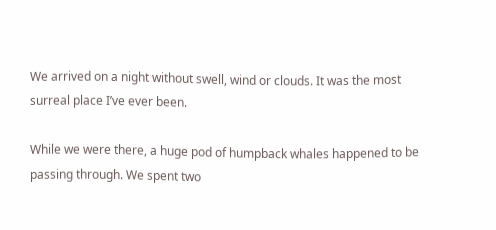We arrived on a night without swell, wind or clouds. It was the most surreal place I’ve ever been.

While we were there, a huge pod of humpback whales happened to be passing through. We spent two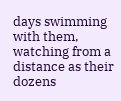days swimming with them, watching from a distance as their dozens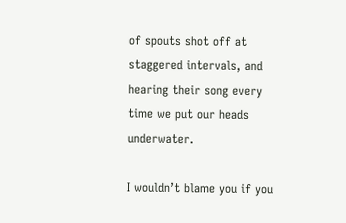of spouts shot off at staggered intervals, and hearing their song every time we put our heads underwater.

I wouldn’t blame you if you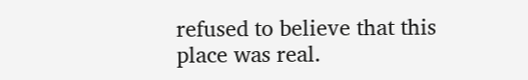refused to believe that this place was real.